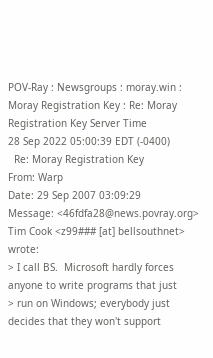POV-Ray : Newsgroups : moray.win : Moray Registration Key : Re: Moray Registration Key Server Time
28 Sep 2022 05:00:39 EDT (-0400)
  Re: Moray Registration Key
From: Warp
Date: 29 Sep 2007 03:09:29
Message: <46fdfa28@news.povray.org>
Tim Cook <z99### [at] bellsouthnet> wrote:
> I call BS.  Microsoft hardly forces anyone to write programs that just
> run on Windows; everybody just decides that they won't support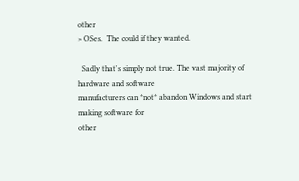other
> OSes.  The could if they wanted.

  Sadly that's simply not true. The vast majority of hardware and software
manufacturers can *not* abandon Windows and start making software for
other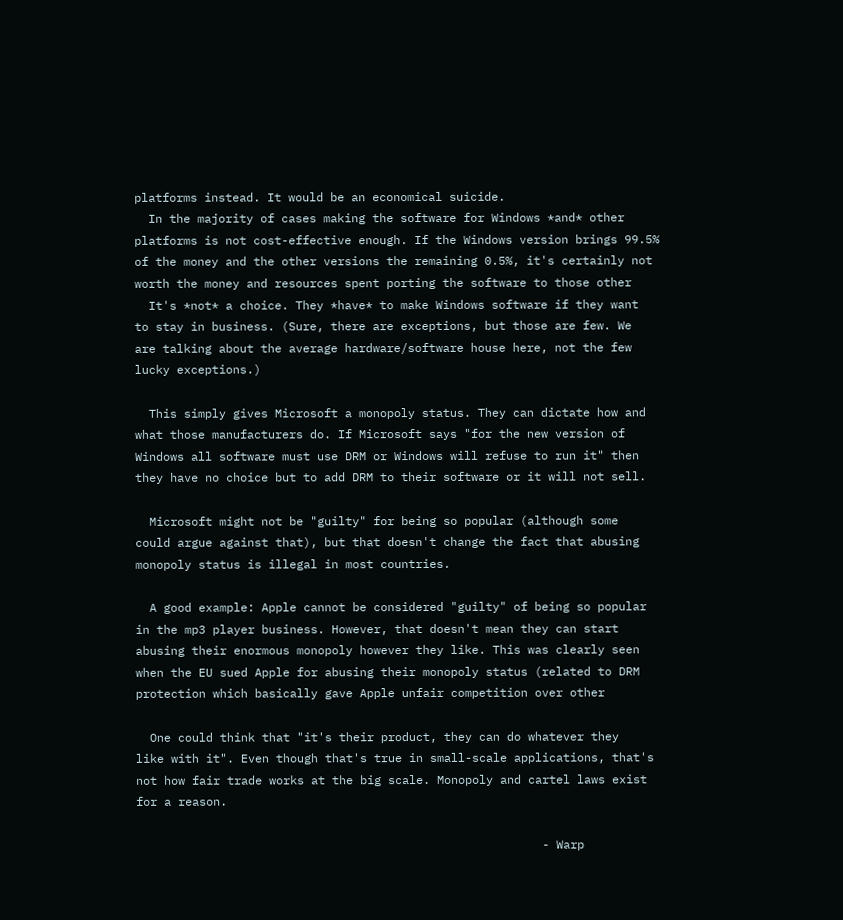platforms instead. It would be an economical suicide.
  In the majority of cases making the software for Windows *and* other
platforms is not cost-effective enough. If the Windows version brings 99.5%
of the money and the other versions the remaining 0.5%, it's certainly not
worth the money and resources spent porting the software to those other
  It's *not* a choice. They *have* to make Windows software if they want
to stay in business. (Sure, there are exceptions, but those are few. We
are talking about the average hardware/software house here, not the few
lucky exceptions.)

  This simply gives Microsoft a monopoly status. They can dictate how and
what those manufacturers do. If Microsoft says "for the new version of
Windows all software must use DRM or Windows will refuse to run it" then
they have no choice but to add DRM to their software or it will not sell.

  Microsoft might not be "guilty" for being so popular (although some
could argue against that), but that doesn't change the fact that abusing
monopoly status is illegal in most countries.

  A good example: Apple cannot be considered "guilty" of being so popular
in the mp3 player business. However, that doesn't mean they can start
abusing their enormous monopoly however they like. This was clearly seen
when the EU sued Apple for abusing their monopoly status (related to DRM
protection which basically gave Apple unfair competition over other

  One could think that "it's their product, they can do whatever they
like with it". Even though that's true in small-scale applications, that's
not how fair trade works at the big scale. Monopoly and cartel laws exist
for a reason.

                                                          - Warp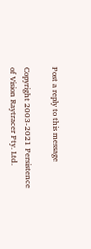Post a reply to this message

Copyright 2003-2021 Persistence of Vision Raytracer Pty. Ltd.